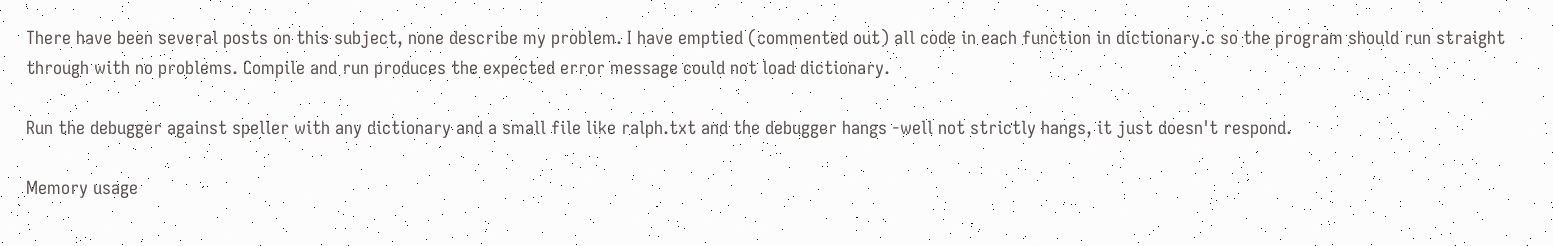There have been several posts on this subject, none describe my problem. I have emptied (commented out) all code in each function in dictionary.c so the program should run straight through with no problems. Compile and run produces the expected error message could not load dictionary.

Run the debugger against speller with any dictionary and a small file like ralph.txt and the debugger hangs -well not strictly hangs, it just doesn't respond.

Memory usage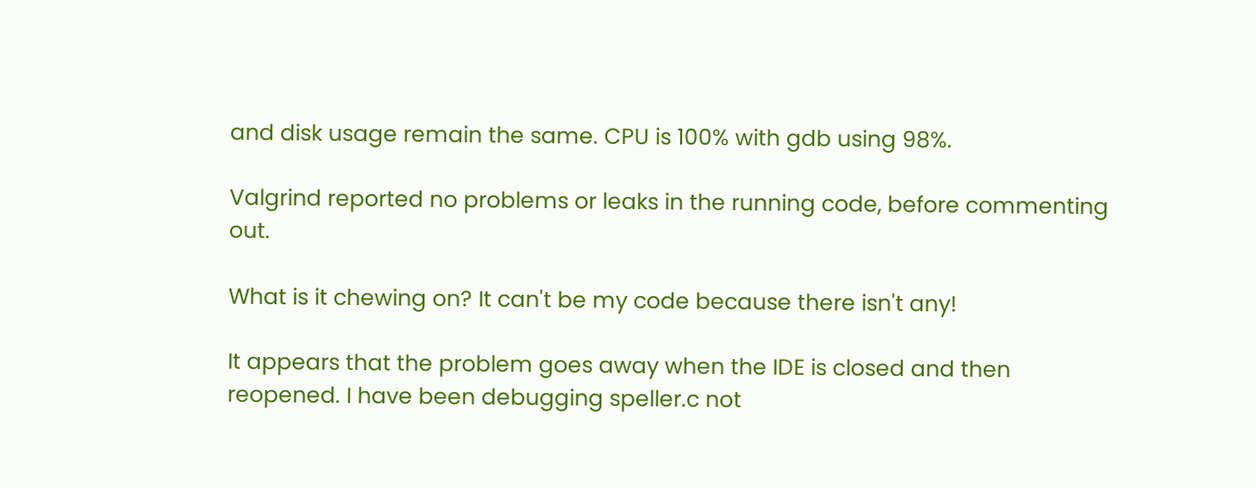and disk usage remain the same. CPU is 100% with gdb using 98%.

Valgrind reported no problems or leaks in the running code, before commenting out.

What is it chewing on? It can't be my code because there isn't any!

It appears that the problem goes away when the IDE is closed and then reopened. I have been debugging speller.c not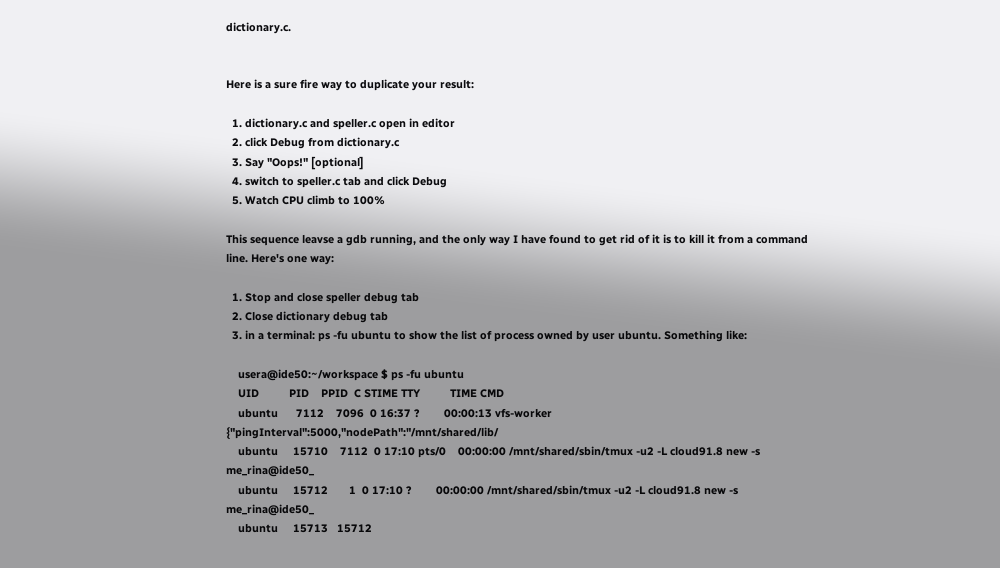dictionary.c.


Here is a sure fire way to duplicate your result:

  1. dictionary.c and speller.c open in editor
  2. click Debug from dictionary.c
  3. Say "Oops!" [optional]
  4. switch to speller.c tab and click Debug
  5. Watch CPU climb to 100%

This sequence leavse a gdb running, and the only way I have found to get rid of it is to kill it from a command line. Here's one way:

  1. Stop and close speller debug tab
  2. Close dictionary debug tab
  3. in a terminal: ps -fu ubuntu to show the list of process owned by user ubuntu. Something like:

    usera@ide50:~/workspace $ ps -fu ubuntu
    UID          PID    PPID  C STIME TTY          TIME CMD
    ubuntu      7112    7096  0 16:37 ?        00:00:13 vfs-worker {"pingInterval":5000,"nodePath":"/mnt/shared/lib/
    ubuntu     15710    7112  0 17:10 pts/0    00:00:00 /mnt/shared/sbin/tmux -u2 -L cloud91.8 new -s me_rina@ide50_
    ubuntu     15712       1  0 17:10 ?        00:00:00 /mnt/shared/sbin/tmux -u2 -L cloud91.8 new -s me_rina@ide50_
    ubuntu     15713   15712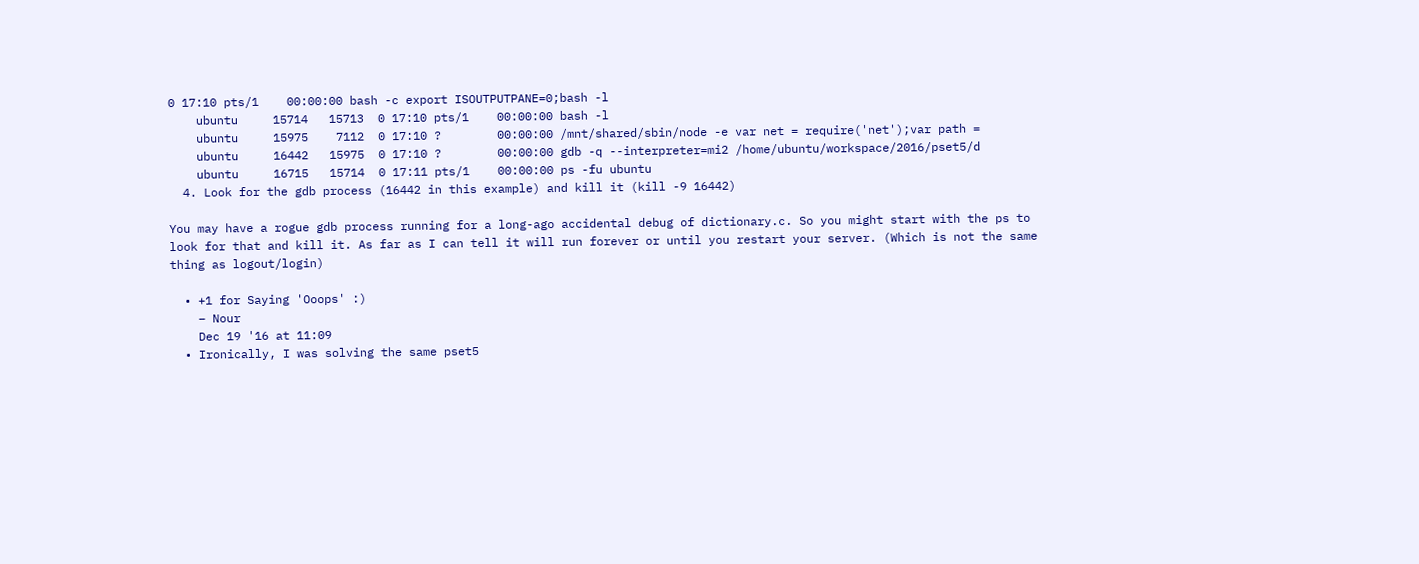0 17:10 pts/1    00:00:00 bash -c export ISOUTPUTPANE=0;bash -l
    ubuntu     15714   15713  0 17:10 pts/1    00:00:00 bash -l
    ubuntu     15975    7112  0 17:10 ?        00:00:00 /mnt/shared/sbin/node -e var net = require('net');var path =
    ubuntu     16442   15975  0 17:10 ?        00:00:00 gdb -q --interpreter=mi2 /home/ubuntu/workspace/2016/pset5/d
    ubuntu     16715   15714  0 17:11 pts/1    00:00:00 ps -fu ubuntu
  4. Look for the gdb process (16442 in this example) and kill it (kill -9 16442)

You may have a rogue gdb process running for a long-ago accidental debug of dictionary.c. So you might start with the ps to look for that and kill it. As far as I can tell it will run forever or until you restart your server. (Which is not the same thing as logout/login)

  • +1 for Saying 'Ooops' :)
    – Nour
    Dec 19 '16 at 11:09
  • Ironically, I was solving the same pset5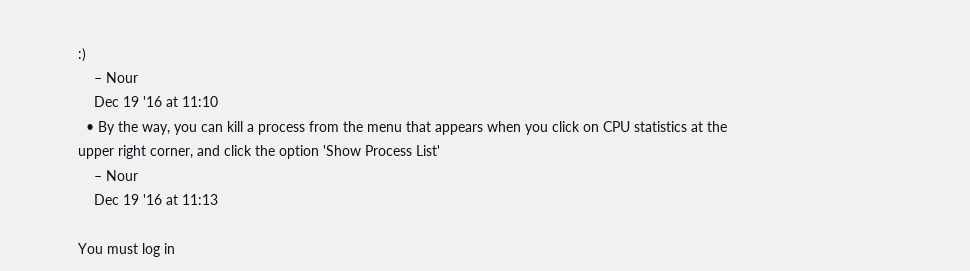:)
    – Nour
    Dec 19 '16 at 11:10
  • By the way, you can kill a process from the menu that appears when you click on CPU statistics at the upper right corner, and click the option 'Show Process List'
    – Nour
    Dec 19 '16 at 11:13

You must log in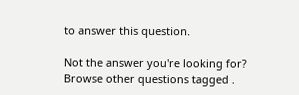to answer this question.

Not the answer you're looking for? Browse other questions tagged .